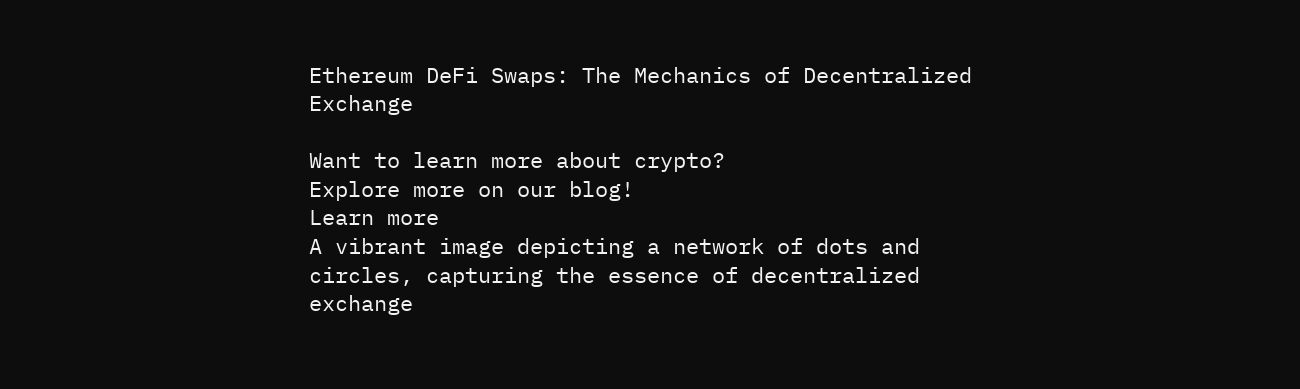Ethereum DeFi Swaps: The Mechanics of Decentralized Exchange

Want to learn more about crypto?
Explore more on our blog!
Learn more
A vibrant image depicting a network of dots and circles, capturing the essence of decentralized exchange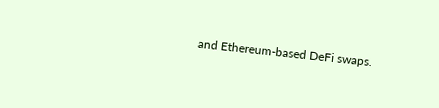and Ethereum-based DeFi swaps.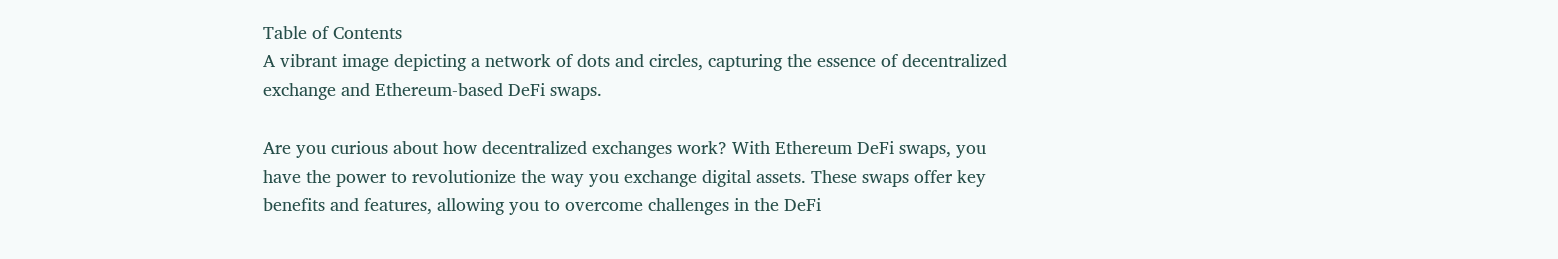Table of Contents
A vibrant image depicting a network of dots and circles, capturing the essence of decentralized exchange and Ethereum-based DeFi swaps.

Are you curious about how decentralized exchanges work? With Ethereum DeFi swaps, you have the power to revolutionize the way you exchange digital assets. These swaps offer key benefits and features, allowing you to overcome challenges in the DeFi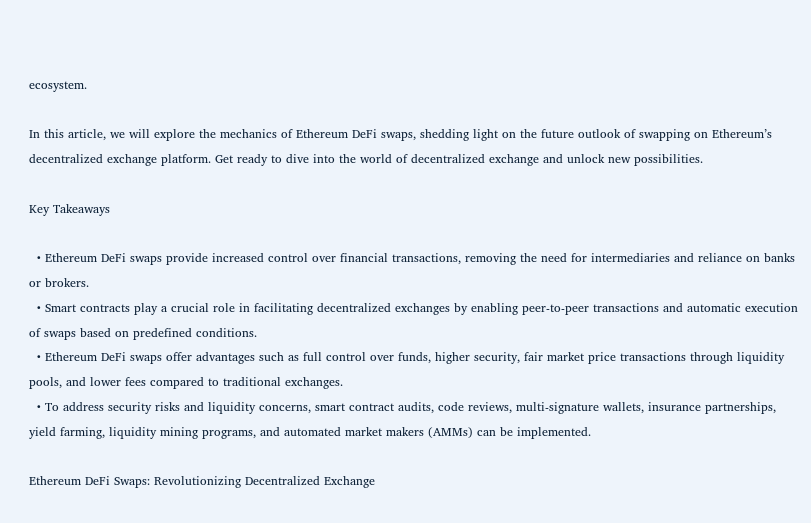ecosystem.

In this article, we will explore the mechanics of Ethereum DeFi swaps, shedding light on the future outlook of swapping on Ethereum’s decentralized exchange platform. Get ready to dive into the world of decentralized exchange and unlock new possibilities.

Key Takeaways

  • Ethereum DeFi swaps provide increased control over financial transactions, removing the need for intermediaries and reliance on banks or brokers.
  • Smart contracts play a crucial role in facilitating decentralized exchanges by enabling peer-to-peer transactions and automatic execution of swaps based on predefined conditions.
  • Ethereum DeFi swaps offer advantages such as full control over funds, higher security, fair market price transactions through liquidity pools, and lower fees compared to traditional exchanges.
  • To address security risks and liquidity concerns, smart contract audits, code reviews, multi-signature wallets, insurance partnerships, yield farming, liquidity mining programs, and automated market makers (AMMs) can be implemented.

Ethereum DeFi Swaps: Revolutionizing Decentralized Exchange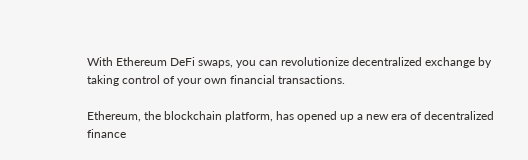With Ethereum DeFi swaps, you can revolutionize decentralized exchange by taking control of your own financial transactions.

Ethereum, the blockchain platform, has opened up a new era of decentralized finance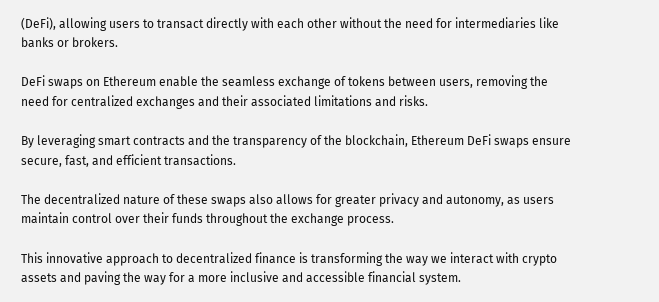(DeFi), allowing users to transact directly with each other without the need for intermediaries like banks or brokers.

DeFi swaps on Ethereum enable the seamless exchange of tokens between users, removing the need for centralized exchanges and their associated limitations and risks.

By leveraging smart contracts and the transparency of the blockchain, Ethereum DeFi swaps ensure secure, fast, and efficient transactions.

The decentralized nature of these swaps also allows for greater privacy and autonomy, as users maintain control over their funds throughout the exchange process.

This innovative approach to decentralized finance is transforming the way we interact with crypto assets and paving the way for a more inclusive and accessible financial system.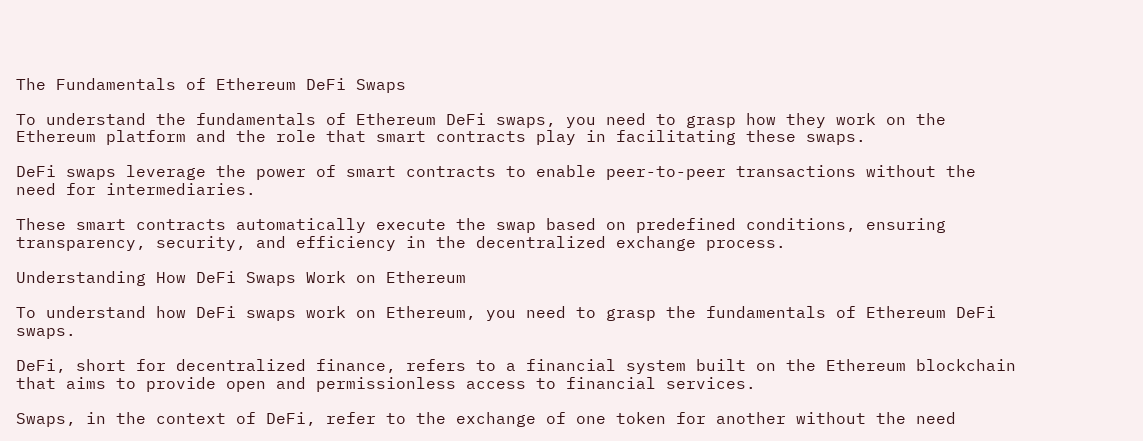The Fundamentals of Ethereum DeFi Swaps

To understand the fundamentals of Ethereum DeFi swaps, you need to grasp how they work on the Ethereum platform and the role that smart contracts play in facilitating these swaps.

DeFi swaps leverage the power of smart contracts to enable peer-to-peer transactions without the need for intermediaries.

These smart contracts automatically execute the swap based on predefined conditions, ensuring transparency, security, and efficiency in the decentralized exchange process.

Understanding How DeFi Swaps Work on Ethereum

To understand how DeFi swaps work on Ethereum, you need to grasp the fundamentals of Ethereum DeFi swaps.

DeFi, short for decentralized finance, refers to a financial system built on the Ethereum blockchain that aims to provide open and permissionless access to financial services.

Swaps, in the context of DeFi, refer to the exchange of one token for another without the need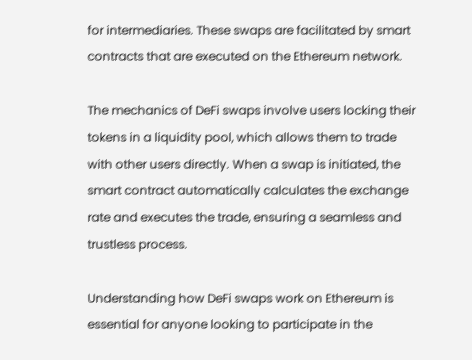for intermediaries. These swaps are facilitated by smart contracts that are executed on the Ethereum network.

The mechanics of DeFi swaps involve users locking their tokens in a liquidity pool, which allows them to trade with other users directly. When a swap is initiated, the smart contract automatically calculates the exchange rate and executes the trade, ensuring a seamless and trustless process.

Understanding how DeFi swaps work on Ethereum is essential for anyone looking to participate in the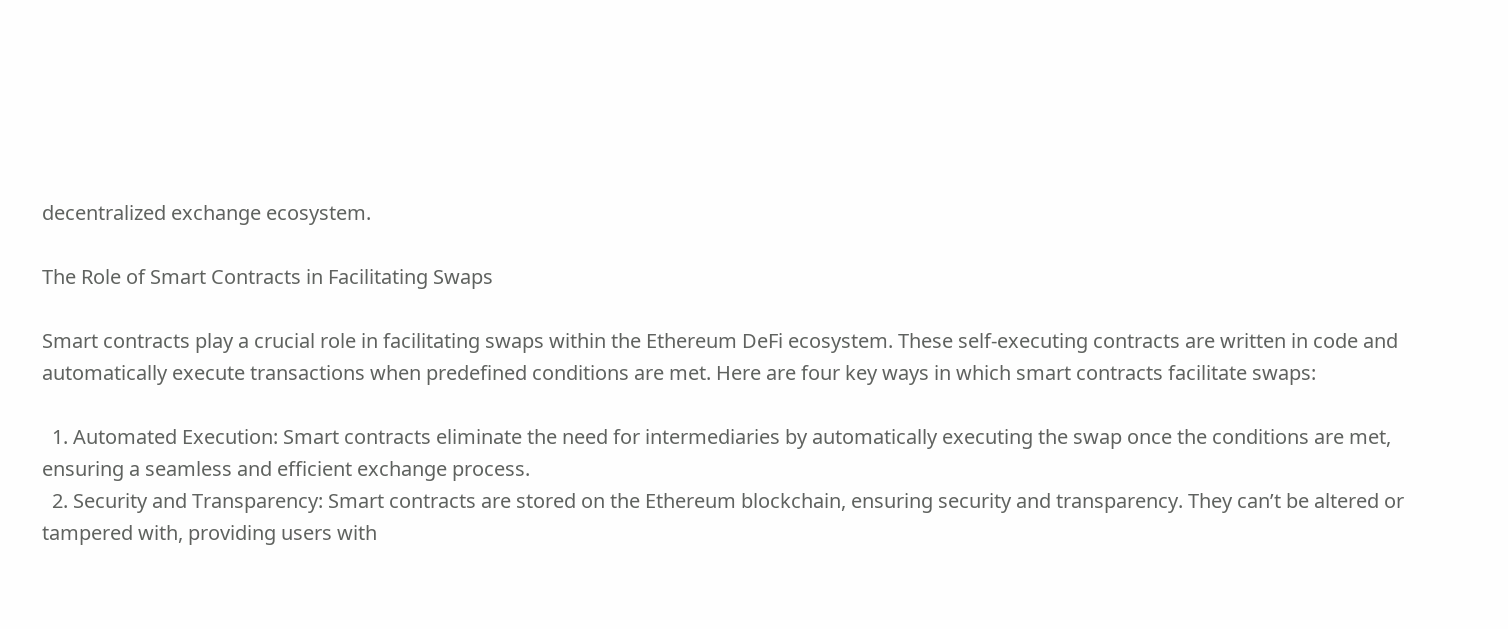decentralized exchange ecosystem.

The Role of Smart Contracts in Facilitating Swaps

Smart contracts play a crucial role in facilitating swaps within the Ethereum DeFi ecosystem. These self-executing contracts are written in code and automatically execute transactions when predefined conditions are met. Here are four key ways in which smart contracts facilitate swaps:

  1. Automated Execution: Smart contracts eliminate the need for intermediaries by automatically executing the swap once the conditions are met, ensuring a seamless and efficient exchange process.
  2. Security and Transparency: Smart contracts are stored on the Ethereum blockchain, ensuring security and transparency. They can’t be altered or tampered with, providing users with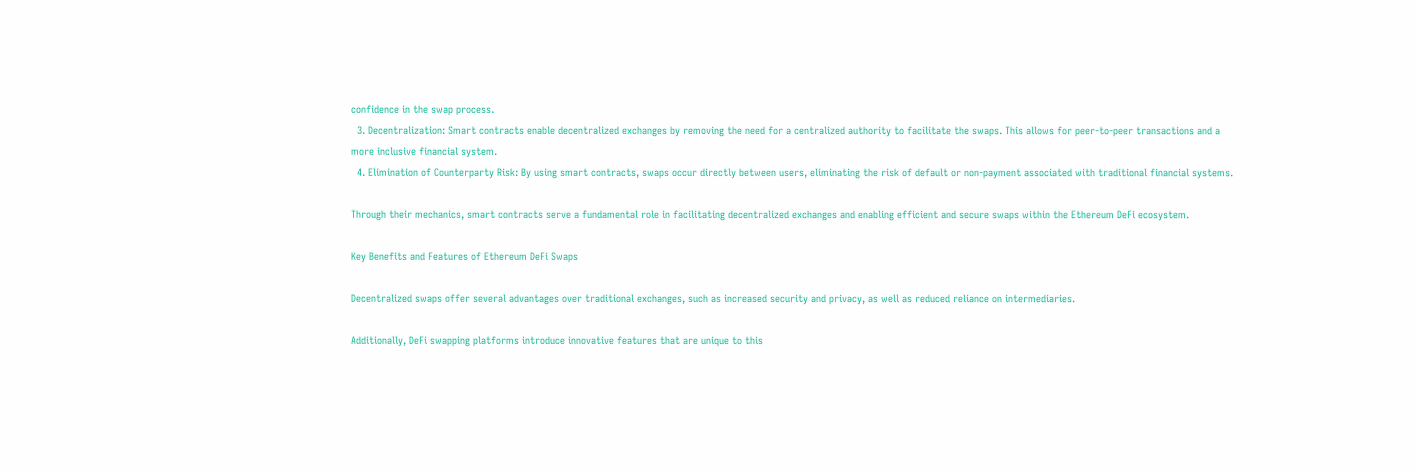confidence in the swap process.
  3. Decentralization: Smart contracts enable decentralized exchanges by removing the need for a centralized authority to facilitate the swaps. This allows for peer-to-peer transactions and a more inclusive financial system.
  4. Elimination of Counterparty Risk: By using smart contracts, swaps occur directly between users, eliminating the risk of default or non-payment associated with traditional financial systems.

Through their mechanics, smart contracts serve a fundamental role in facilitating decentralized exchanges and enabling efficient and secure swaps within the Ethereum DeFi ecosystem.

Key Benefits and Features of Ethereum DeFi Swaps

Decentralized swaps offer several advantages over traditional exchanges, such as increased security and privacy, as well as reduced reliance on intermediaries.

Additionally, DeFi swapping platforms introduce innovative features that are unique to this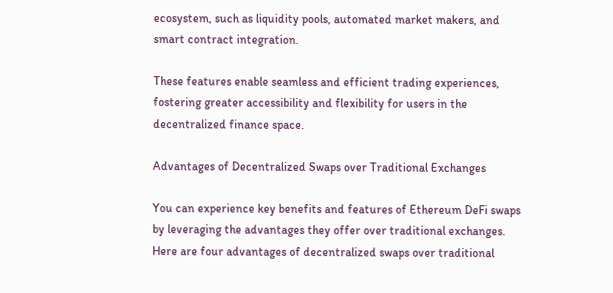ecosystem, such as liquidity pools, automated market makers, and smart contract integration.

These features enable seamless and efficient trading experiences, fostering greater accessibility and flexibility for users in the decentralized finance space.

Advantages of Decentralized Swaps over Traditional Exchanges

You can experience key benefits and features of Ethereum DeFi swaps by leveraging the advantages they offer over traditional exchanges. Here are four advantages of decentralized swaps over traditional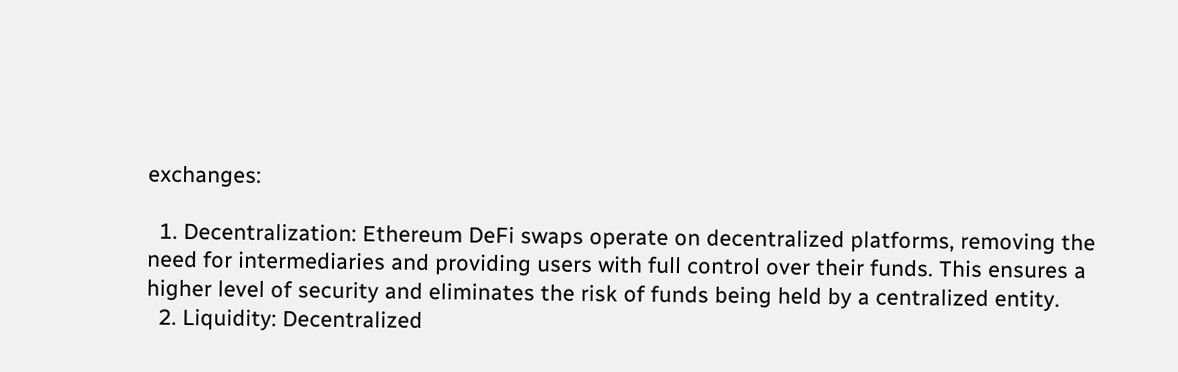exchanges:

  1. Decentralization: Ethereum DeFi swaps operate on decentralized platforms, removing the need for intermediaries and providing users with full control over their funds. This ensures a higher level of security and eliminates the risk of funds being held by a centralized entity.
  2. Liquidity: Decentralized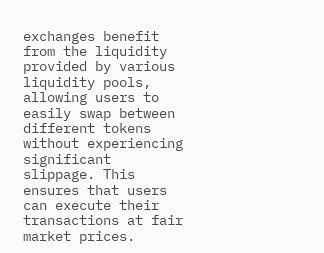exchanges benefit from the liquidity provided by various liquidity pools, allowing users to easily swap between different tokens without experiencing significant slippage. This ensures that users can execute their transactions at fair market prices.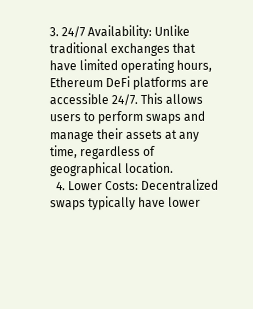3. 24/7 Availability: Unlike traditional exchanges that have limited operating hours, Ethereum DeFi platforms are accessible 24/7. This allows users to perform swaps and manage their assets at any time, regardless of geographical location.
  4. Lower Costs: Decentralized swaps typically have lower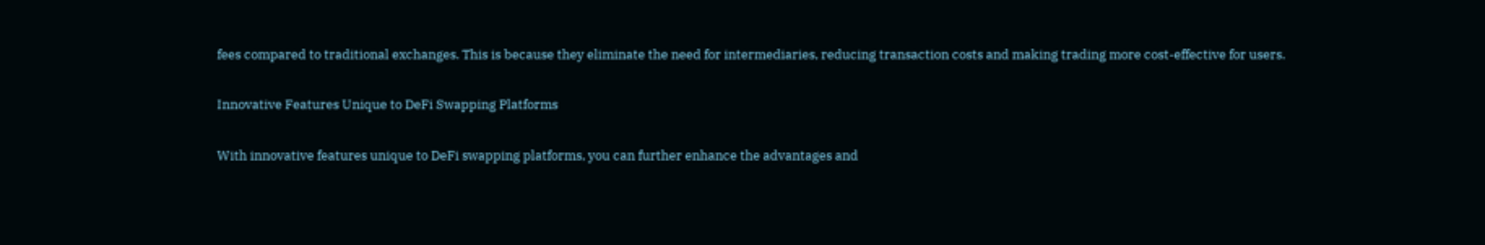fees compared to traditional exchanges. This is because they eliminate the need for intermediaries, reducing transaction costs and making trading more cost-effective for users.

Innovative Features Unique to DeFi Swapping Platforms

With innovative features unique to DeFi swapping platforms, you can further enhance the advantages and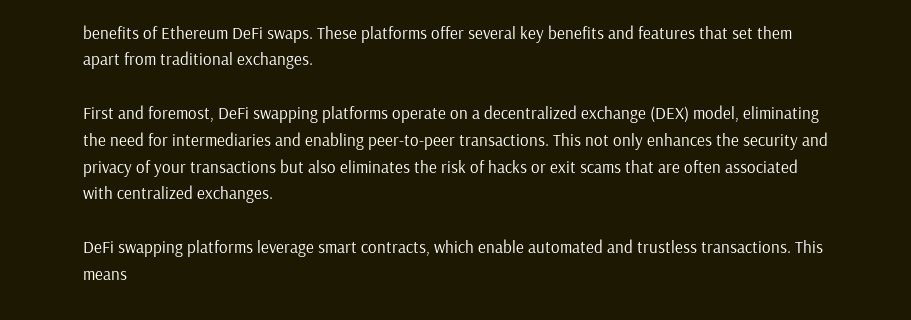benefits of Ethereum DeFi swaps. These platforms offer several key benefits and features that set them apart from traditional exchanges.

First and foremost, DeFi swapping platforms operate on a decentralized exchange (DEX) model, eliminating the need for intermediaries and enabling peer-to-peer transactions. This not only enhances the security and privacy of your transactions but also eliminates the risk of hacks or exit scams that are often associated with centralized exchanges.

DeFi swapping platforms leverage smart contracts, which enable automated and trustless transactions. This means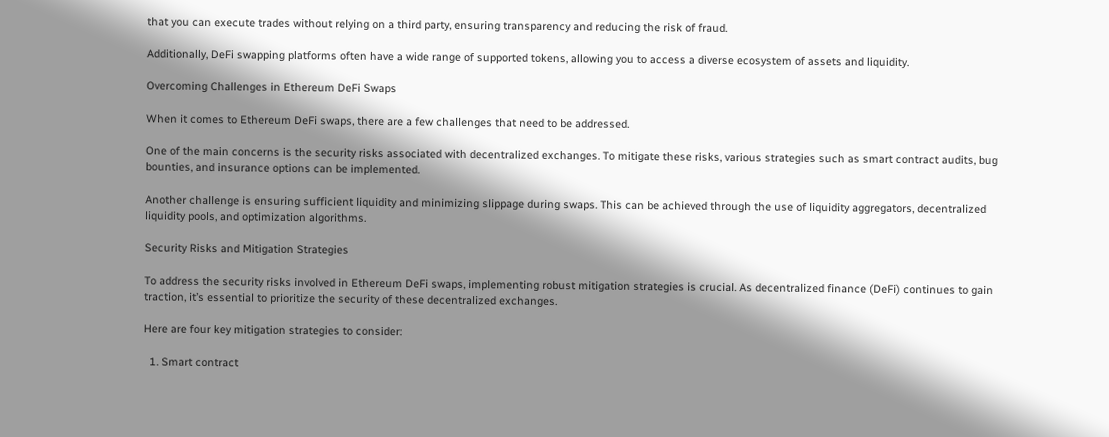that you can execute trades without relying on a third party, ensuring transparency and reducing the risk of fraud.

Additionally, DeFi swapping platforms often have a wide range of supported tokens, allowing you to access a diverse ecosystem of assets and liquidity.

Overcoming Challenges in Ethereum DeFi Swaps

When it comes to Ethereum DeFi swaps, there are a few challenges that need to be addressed.

One of the main concerns is the security risks associated with decentralized exchanges. To mitigate these risks, various strategies such as smart contract audits, bug bounties, and insurance options can be implemented.

Another challenge is ensuring sufficient liquidity and minimizing slippage during swaps. This can be achieved through the use of liquidity aggregators, decentralized liquidity pools, and optimization algorithms.

Security Risks and Mitigation Strategies

To address the security risks involved in Ethereum DeFi swaps, implementing robust mitigation strategies is crucial. As decentralized finance (DeFi) continues to gain traction, it’s essential to prioritize the security of these decentralized exchanges.

Here are four key mitigation strategies to consider:

  1. Smart contract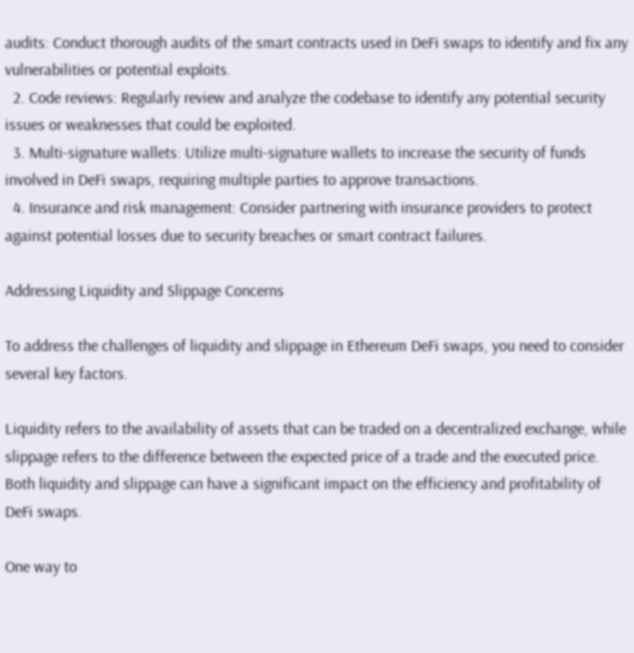audits: Conduct thorough audits of the smart contracts used in DeFi swaps to identify and fix any vulnerabilities or potential exploits.
  2. Code reviews: Regularly review and analyze the codebase to identify any potential security issues or weaknesses that could be exploited.
  3. Multi-signature wallets: Utilize multi-signature wallets to increase the security of funds involved in DeFi swaps, requiring multiple parties to approve transactions.
  4. Insurance and risk management: Consider partnering with insurance providers to protect against potential losses due to security breaches or smart contract failures.

Addressing Liquidity and Slippage Concerns

To address the challenges of liquidity and slippage in Ethereum DeFi swaps, you need to consider several key factors.

Liquidity refers to the availability of assets that can be traded on a decentralized exchange, while slippage refers to the difference between the expected price of a trade and the executed price. Both liquidity and slippage can have a significant impact on the efficiency and profitability of DeFi swaps.

One way to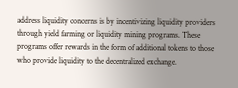address liquidity concerns is by incentivizing liquidity providers through yield farming or liquidity mining programs. These programs offer rewards in the form of additional tokens to those who provide liquidity to the decentralized exchange.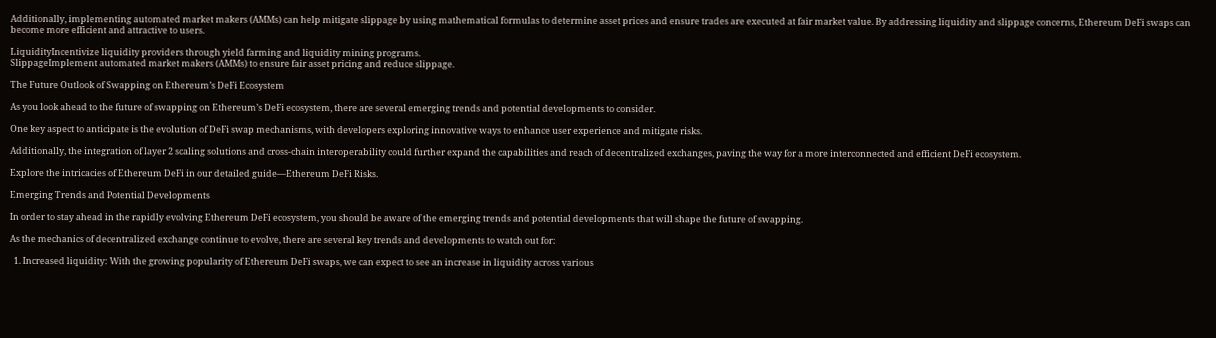Additionally, implementing automated market makers (AMMs) can help mitigate slippage by using mathematical formulas to determine asset prices and ensure trades are executed at fair market value. By addressing liquidity and slippage concerns, Ethereum DeFi swaps can become more efficient and attractive to users.

LiquidityIncentivize liquidity providers through yield farming and liquidity mining programs.
SlippageImplement automated market makers (AMMs) to ensure fair asset pricing and reduce slippage.

The Future Outlook of Swapping on Ethereum’s DeFi Ecosystem

As you look ahead to the future of swapping on Ethereum’s DeFi ecosystem, there are several emerging trends and potential developments to consider.

One key aspect to anticipate is the evolution of DeFi swap mechanisms, with developers exploring innovative ways to enhance user experience and mitigate risks.

Additionally, the integration of layer 2 scaling solutions and cross-chain interoperability could further expand the capabilities and reach of decentralized exchanges, paving the way for a more interconnected and efficient DeFi ecosystem.

Explore the intricacies of Ethereum DeFi in our detailed guide—Ethereum DeFi Risks.

Emerging Trends and Potential Developments

In order to stay ahead in the rapidly evolving Ethereum DeFi ecosystem, you should be aware of the emerging trends and potential developments that will shape the future of swapping.

As the mechanics of decentralized exchange continue to evolve, there are several key trends and developments to watch out for:

  1. Increased liquidity: With the growing popularity of Ethereum DeFi swaps, we can expect to see an increase in liquidity across various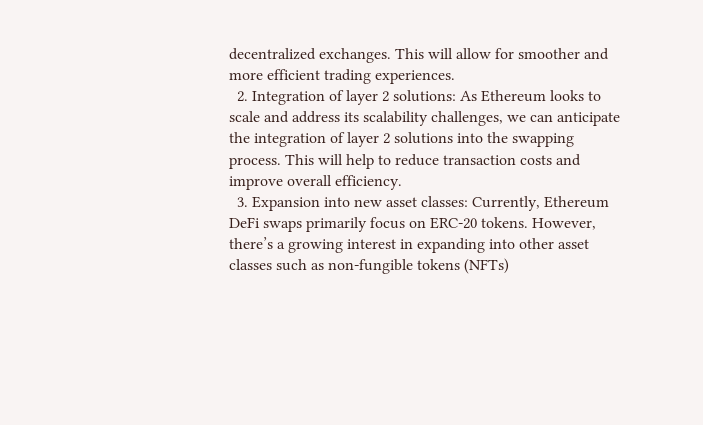decentralized exchanges. This will allow for smoother and more efficient trading experiences.
  2. Integration of layer 2 solutions: As Ethereum looks to scale and address its scalability challenges, we can anticipate the integration of layer 2 solutions into the swapping process. This will help to reduce transaction costs and improve overall efficiency.
  3. Expansion into new asset classes: Currently, Ethereum DeFi swaps primarily focus on ERC-20 tokens. However, there’s a growing interest in expanding into other asset classes such as non-fungible tokens (NFTs)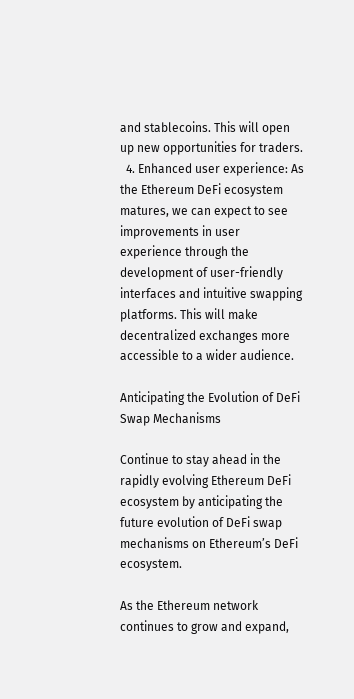and stablecoins. This will open up new opportunities for traders.
  4. Enhanced user experience: As the Ethereum DeFi ecosystem matures, we can expect to see improvements in user experience through the development of user-friendly interfaces and intuitive swapping platforms. This will make decentralized exchanges more accessible to a wider audience.

Anticipating the Evolution of DeFi Swap Mechanisms

Continue to stay ahead in the rapidly evolving Ethereum DeFi ecosystem by anticipating the future evolution of DeFi swap mechanisms on Ethereum’s DeFi ecosystem.

As the Ethereum network continues to grow and expand,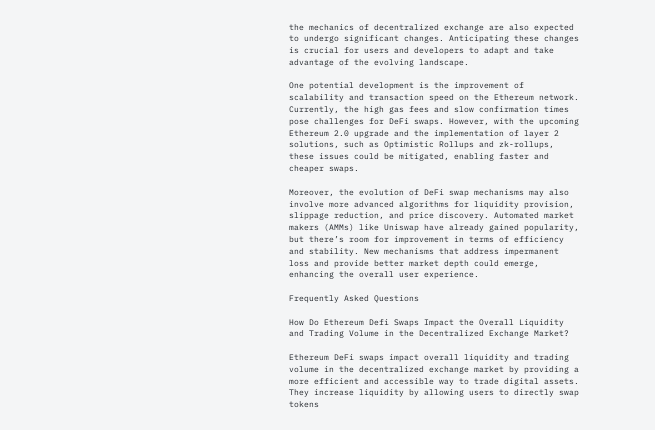the mechanics of decentralized exchange are also expected to undergo significant changes. Anticipating these changes is crucial for users and developers to adapt and take advantage of the evolving landscape.

One potential development is the improvement of scalability and transaction speed on the Ethereum network. Currently, the high gas fees and slow confirmation times pose challenges for DeFi swaps. However, with the upcoming Ethereum 2.0 upgrade and the implementation of layer 2 solutions, such as Optimistic Rollups and zk-rollups, these issues could be mitigated, enabling faster and cheaper swaps.

Moreover, the evolution of DeFi swap mechanisms may also involve more advanced algorithms for liquidity provision, slippage reduction, and price discovery. Automated market makers (AMMs) like Uniswap have already gained popularity, but there’s room for improvement in terms of efficiency and stability. New mechanisms that address impermanent loss and provide better market depth could emerge, enhancing the overall user experience.

Frequently Asked Questions

How Do Ethereum Defi Swaps Impact the Overall Liquidity and Trading Volume in the Decentralized Exchange Market?

Ethereum DeFi swaps impact overall liquidity and trading volume in the decentralized exchange market by providing a more efficient and accessible way to trade digital assets. They increase liquidity by allowing users to directly swap tokens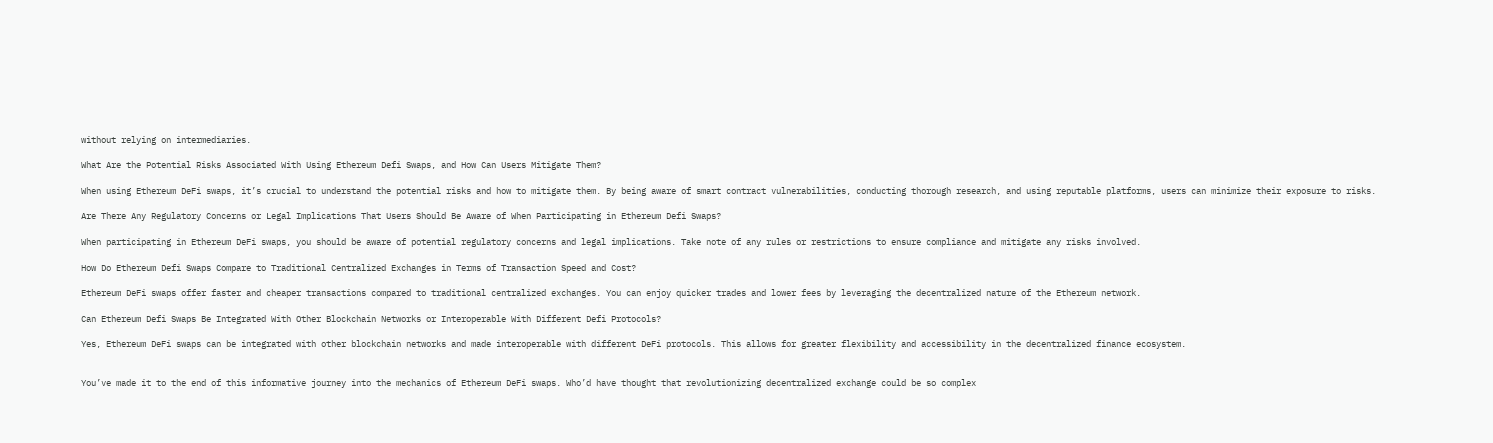without relying on intermediaries.

What Are the Potential Risks Associated With Using Ethereum Defi Swaps, and How Can Users Mitigate Them?

When using Ethereum DeFi swaps, it’s crucial to understand the potential risks and how to mitigate them. By being aware of smart contract vulnerabilities, conducting thorough research, and using reputable platforms, users can minimize their exposure to risks.

Are There Any Regulatory Concerns or Legal Implications That Users Should Be Aware of When Participating in Ethereum Defi Swaps?

When participating in Ethereum DeFi swaps, you should be aware of potential regulatory concerns and legal implications. Take note of any rules or restrictions to ensure compliance and mitigate any risks involved.

How Do Ethereum Defi Swaps Compare to Traditional Centralized Exchanges in Terms of Transaction Speed and Cost?

Ethereum DeFi swaps offer faster and cheaper transactions compared to traditional centralized exchanges. You can enjoy quicker trades and lower fees by leveraging the decentralized nature of the Ethereum network.

Can Ethereum Defi Swaps Be Integrated With Other Blockchain Networks or Interoperable With Different Defi Protocols?

Yes, Ethereum DeFi swaps can be integrated with other blockchain networks and made interoperable with different DeFi protocols. This allows for greater flexibility and accessibility in the decentralized finance ecosystem.


You’ve made it to the end of this informative journey into the mechanics of Ethereum DeFi swaps. Who’d have thought that revolutionizing decentralized exchange could be so complex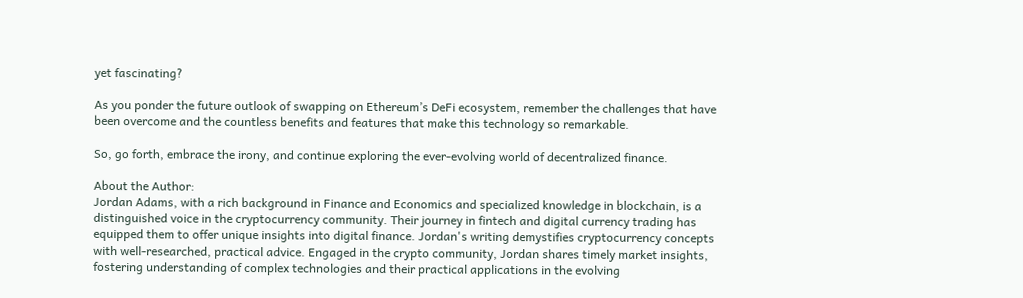yet fascinating?

As you ponder the future outlook of swapping on Ethereum’s DeFi ecosystem, remember the challenges that have been overcome and the countless benefits and features that make this technology so remarkable.

So, go forth, embrace the irony, and continue exploring the ever-evolving world of decentralized finance.

About the Author:
Jordan Adams, with a rich background in Finance and Economics and specialized knowledge in blockchain, is a distinguished voice in the cryptocurrency community. Their journey in fintech and digital currency trading has equipped them to offer unique insights into digital finance. Jordan's writing demystifies cryptocurrency concepts with well-researched, practical advice. Engaged in the crypto community, Jordan shares timely market insights, fostering understanding of complex technologies and their practical applications in the evolving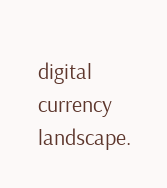digital currency landscape.